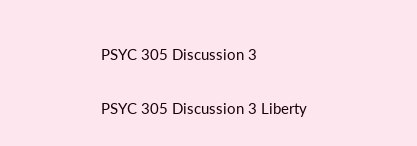PSYC 305 Discussion 3

PSYC 305 Discussion 3 Liberty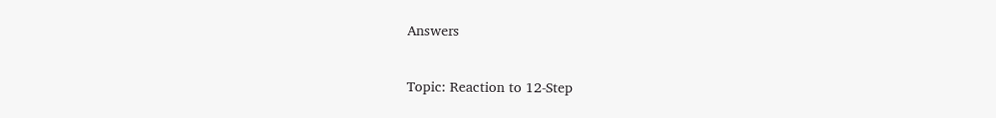Answers

Topic: Reaction to 12-Step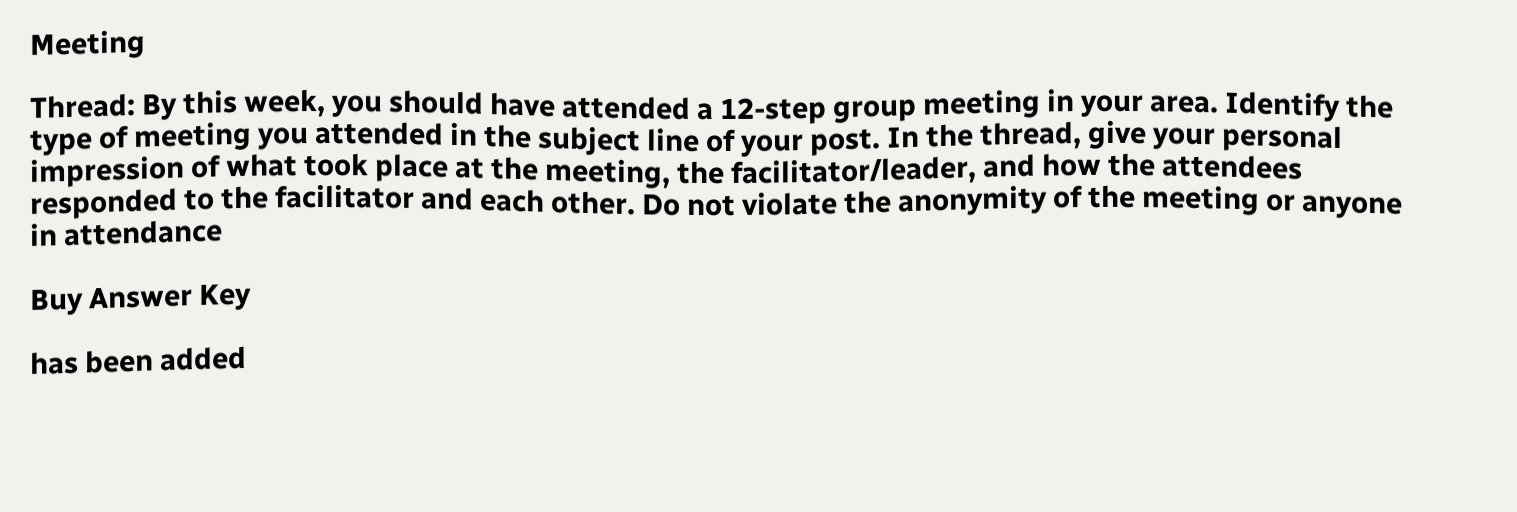Meeting

Thread: By this week, you should have attended a 12-step group meeting in your area. Identify the type of meeting you attended in the subject line of your post. In the thread, give your personal impression of what took place at the meeting, the facilitator/leader, and how the attendees responded to the facilitator and each other. Do not violate the anonymity of the meeting or anyone in attendance

Buy Answer Key

has been added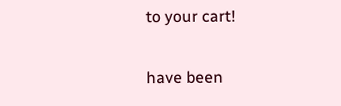to your cart!

have been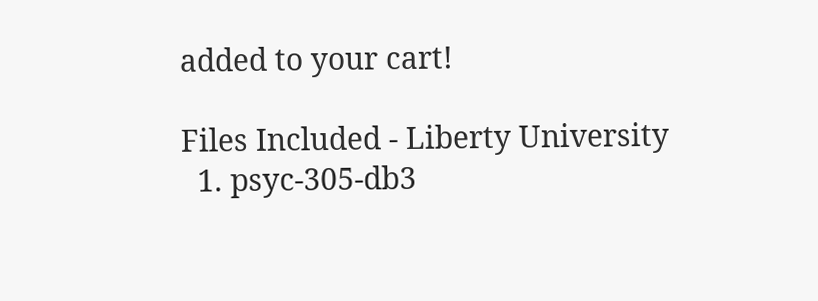added to your cart!

Files Included - Liberty University
  1. psyc-305-db3